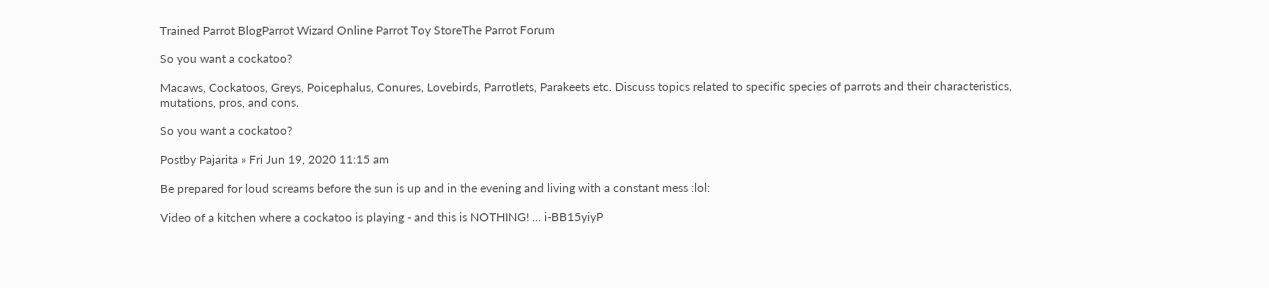Trained Parrot BlogParrot Wizard Online Parrot Toy StoreThe Parrot Forum

So you want a cockatoo?

Macaws, Cockatoos, Greys, Poicephalus, Conures, Lovebirds, Parrotlets, Parakeets etc. Discuss topics related to specific species of parrots and their characteristics, mutations, pros, and cons.

So you want a cockatoo?

Postby Pajarita » Fri Jun 19, 2020 11:15 am

Be prepared for loud screams before the sun is up and in the evening and living with a constant mess :lol:

Video of a kitchen where a cockatoo is playing - and this is NOTHING! ... i-BB15yiyP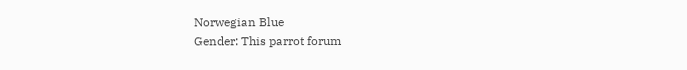Norwegian Blue
Gender: This parrot forum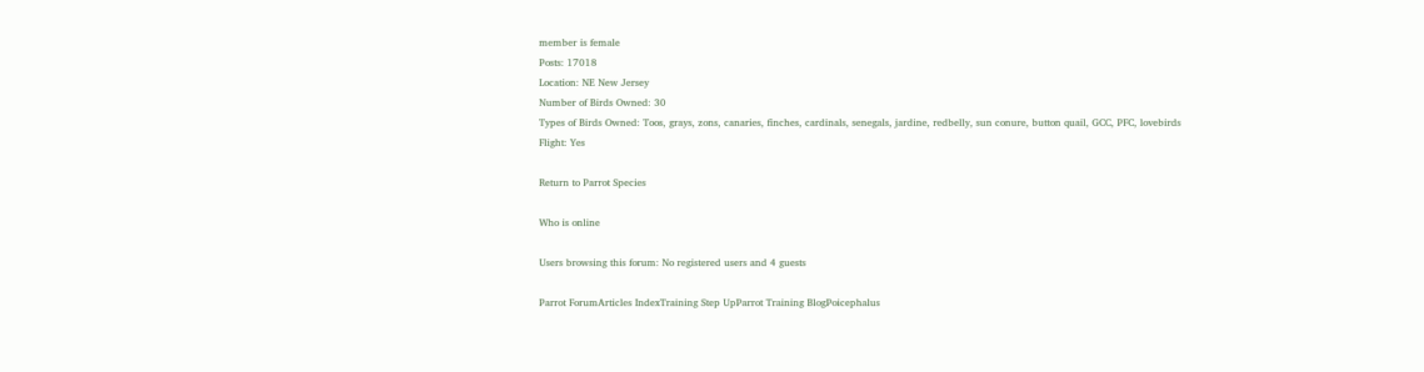member is female
Posts: 17018
Location: NE New Jersey
Number of Birds Owned: 30
Types of Birds Owned: Toos, grays, zons, canaries, finches, cardinals, senegals, jardine, redbelly, sun conure, button quail, GCC, PFC, lovebirds
Flight: Yes

Return to Parrot Species

Who is online

Users browsing this forum: No registered users and 4 guests

Parrot ForumArticles IndexTraining Step UpParrot Training BlogPoicephalus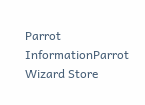Parrot InformationParrot Wizard Store